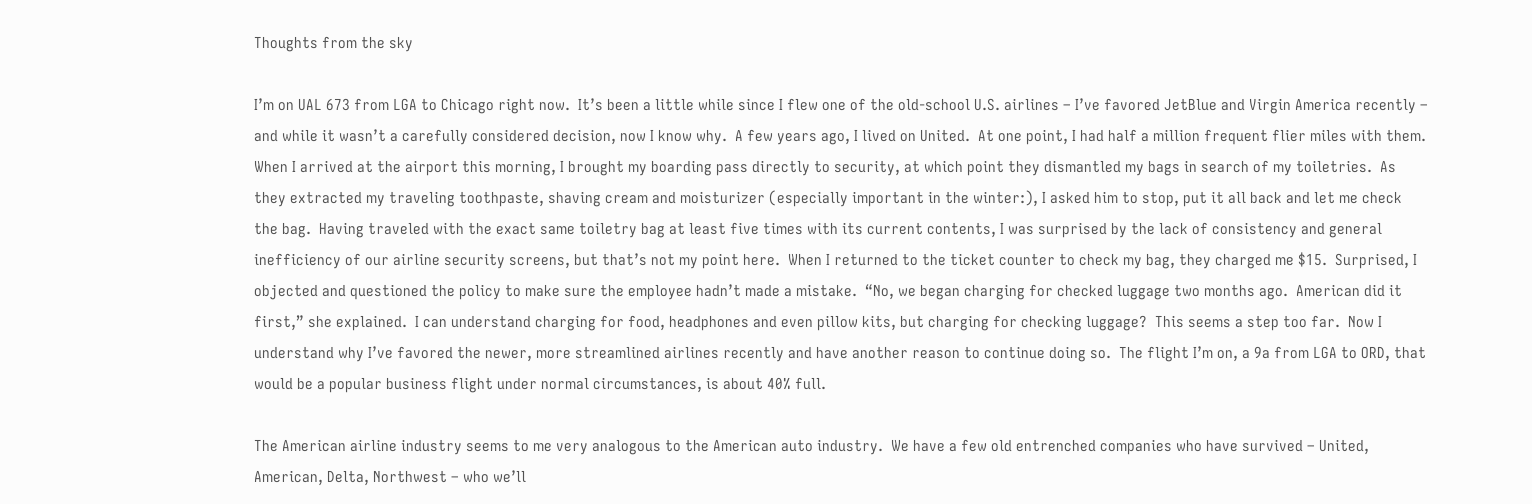Thoughts from the sky

I’m on UAL 673 from LGA to Chicago right now.  It’s been a little while since I flew one of the old-school U.S. airlines – I’ve favored JetBlue and Virgin America recently – and while it wasn’t a carefully considered decision, now I know why.  A few years ago, I lived on United.  At one point, I had half a million frequent flier miles with them.  When I arrived at the airport this morning, I brought my boarding pass directly to security, at which point they dismantled my bags in search of my toiletries.  As they extracted my traveling toothpaste, shaving cream and moisturizer (especially important in the winter:), I asked him to stop, put it all back and let me check the bag.  Having traveled with the exact same toiletry bag at least five times with its current contents, I was surprised by the lack of consistency and general inefficiency of our airline security screens, but that’s not my point here.  When I returned to the ticket counter to check my bag, they charged me $15.  Surprised, I objected and questioned the policy to make sure the employee hadn’t made a mistake.  “No, we began charging for checked luggage two months ago.  American did it first,” she explained.  I can understand charging for food, headphones and even pillow kits, but charging for checking luggage?  This seems a step too far.  Now I understand why I’ve favored the newer, more streamlined airlines recently and have another reason to continue doing so.  The flight I’m on, a 9a from LGA to ORD, that would be a popular business flight under normal circumstances, is about 40% full.

The American airline industry seems to me very analogous to the American auto industry.  We have a few old entrenched companies who have survived – United, American, Delta, Northwest – who we’ll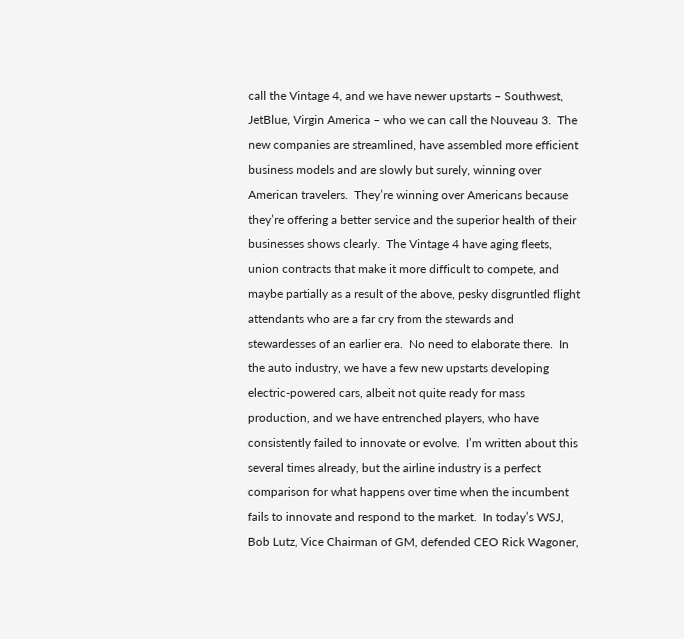call the Vintage 4, and we have newer upstarts – Southwest, JetBlue, Virgin America – who we can call the Nouveau 3.  The new companies are streamlined, have assembled more efficient business models and are slowly but surely, winning over American travelers.  They’re winning over Americans because they’re offering a better service and the superior health of their businesses shows clearly.  The Vintage 4 have aging fleets, union contracts that make it more difficult to compete, and maybe partially as a result of the above, pesky disgruntled flight attendants who are a far cry from the stewards and stewardesses of an earlier era.  No need to elaborate there.  In the auto industry, we have a few new upstarts developing electric-powered cars, albeit not quite ready for mass production, and we have entrenched players, who have consistently failed to innovate or evolve.  I’m written about this several times already, but the airline industry is a perfect comparison for what happens over time when the incumbent fails to innovate and respond to the market.  In today’s WSJ, Bob Lutz, Vice Chairman of GM, defended CEO Rick Wagoner,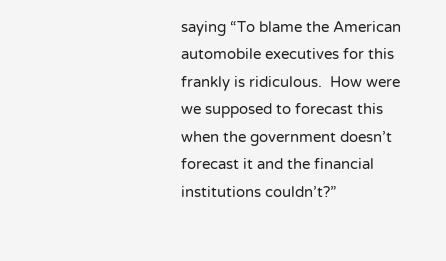saying “To blame the American automobile executives for this frankly is ridiculous.  How were we supposed to forecast this when the government doesn’t forecast it and the financial institutions couldn’t?”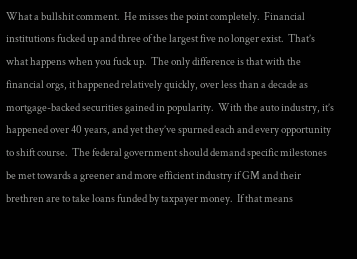What a bullshit comment.  He misses the point completely.  Financial institutions fucked up and three of the largest five no longer exist.  That’s what happens when you fuck up.  The only difference is that with the financial orgs, it happened relatively quickly, over less than a decade as mortgage-backed securities gained in popularity.  With the auto industry, it’s happened over 40 years, and yet they’ve spurned each and every opportunity to shift course.  The federal government should demand specific milestones be met towards a greener and more efficient industry if GM and their brethren are to take loans funded by taxpayer money.  If that means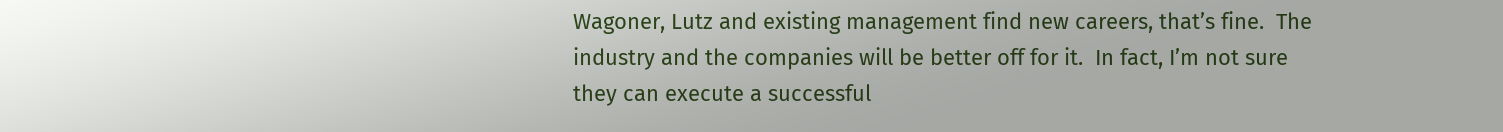Wagoner, Lutz and existing management find new careers, that’s fine.  The industry and the companies will be better off for it.  In fact, I’m not sure they can execute a successful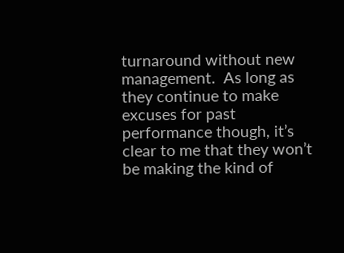turnaround without new management.  As long as they continue to make excuses for past performance though, it’s clear to me that they won’t be making the kind of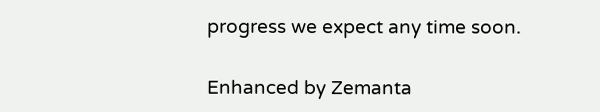progress we expect any time soon.

Enhanced by Zemanta